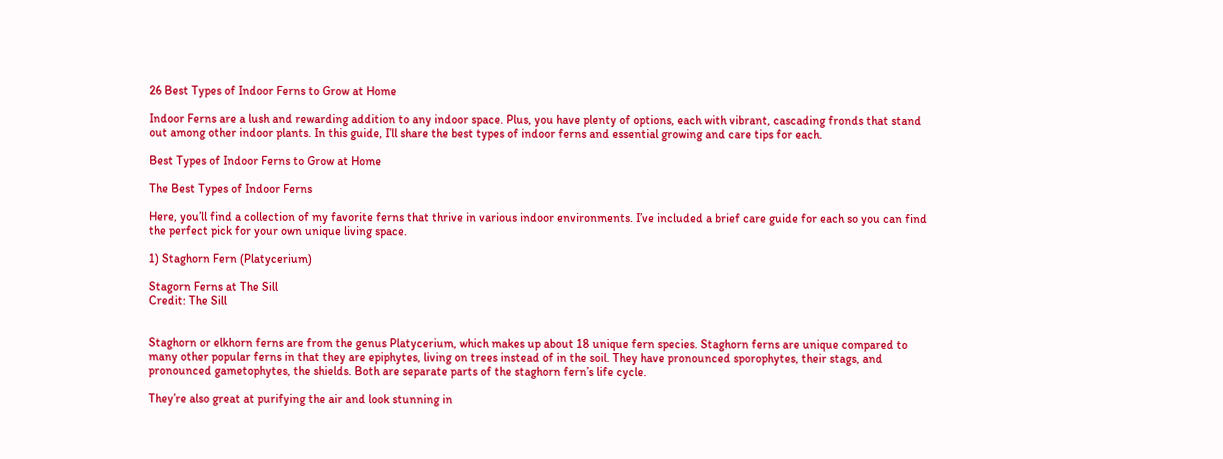26 Best Types of Indoor Ferns to Grow at Home

Indoor Ferns are a lush and rewarding addition to any indoor space. Plus, you have plenty of options, each with vibrant, cascading fronds that stand out among other indoor plants. In this guide, I’ll share the best types of indoor ferns and essential growing and care tips for each.

Best Types of Indoor Ferns to Grow at Home

The Best Types of Indoor Ferns

Here, you’ll find a collection of my favorite ferns that thrive in various indoor environments. I’ve included a brief care guide for each so you can find the perfect pick for your own unique living space.

1) Staghorn Fern (Platycerium)

Stagorn Ferns at The Sill
Credit: The Sill


Staghorn or elkhorn ferns are from the genus Platycerium, which makes up about 18 unique fern species. Staghorn ferns are unique compared to many other popular ferns in that they are epiphytes, living on trees instead of in the soil. They have pronounced sporophytes, their stags, and pronounced gametophytes, the shields. Both are separate parts of the staghorn fern’s life cycle.

They’re also great at purifying the air and look stunning in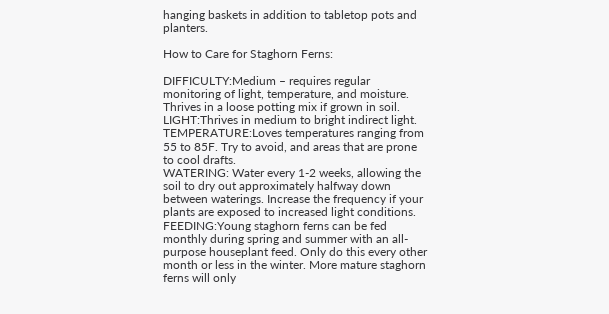hanging baskets in addition to tabletop pots and planters.

How to Care for Staghorn Ferns:

DIFFICULTY:Medium – requires regular monitoring of light, temperature, and moisture. Thrives in a loose potting mix if grown in soil.
LIGHT:Thrives in medium to bright indirect light.
TEMPERATURE:Loves temperatures ranging from 55 to 85F. Try to avoid, and areas that are prone to cool drafts.
WATERING: Water every 1-2 weeks, allowing the soil to dry out approximately halfway down between waterings. Increase the frequency if your plants are exposed to increased light conditions.
FEEDING:Young staghorn ferns can be fed monthly during spring and summer with an all-purpose houseplant feed. Only do this every other month or less in the winter. More mature staghorn ferns will only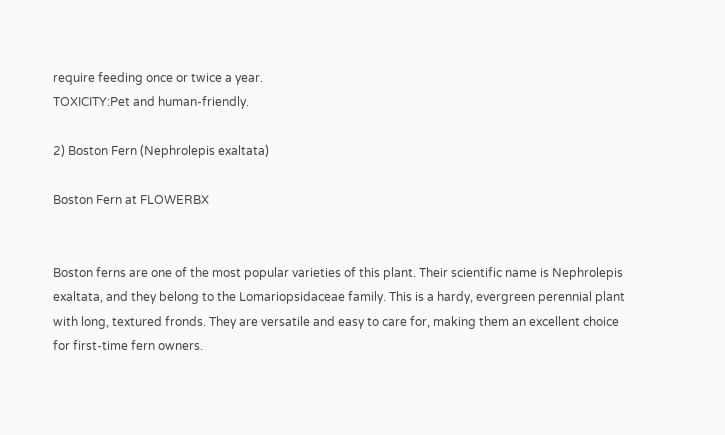require feeding once or twice a year.
TOXICITY:Pet and human-friendly.

2) Boston Fern (Nephrolepis exaltata)

Boston Fern at FLOWERBX


Boston ferns are one of the most popular varieties of this plant. Their scientific name is Nephrolepis exaltata, and they belong to the Lomariopsidaceae family. This is a hardy, evergreen perennial plant with long, textured fronds. They are versatile and easy to care for, making them an excellent choice for first-time fern owners.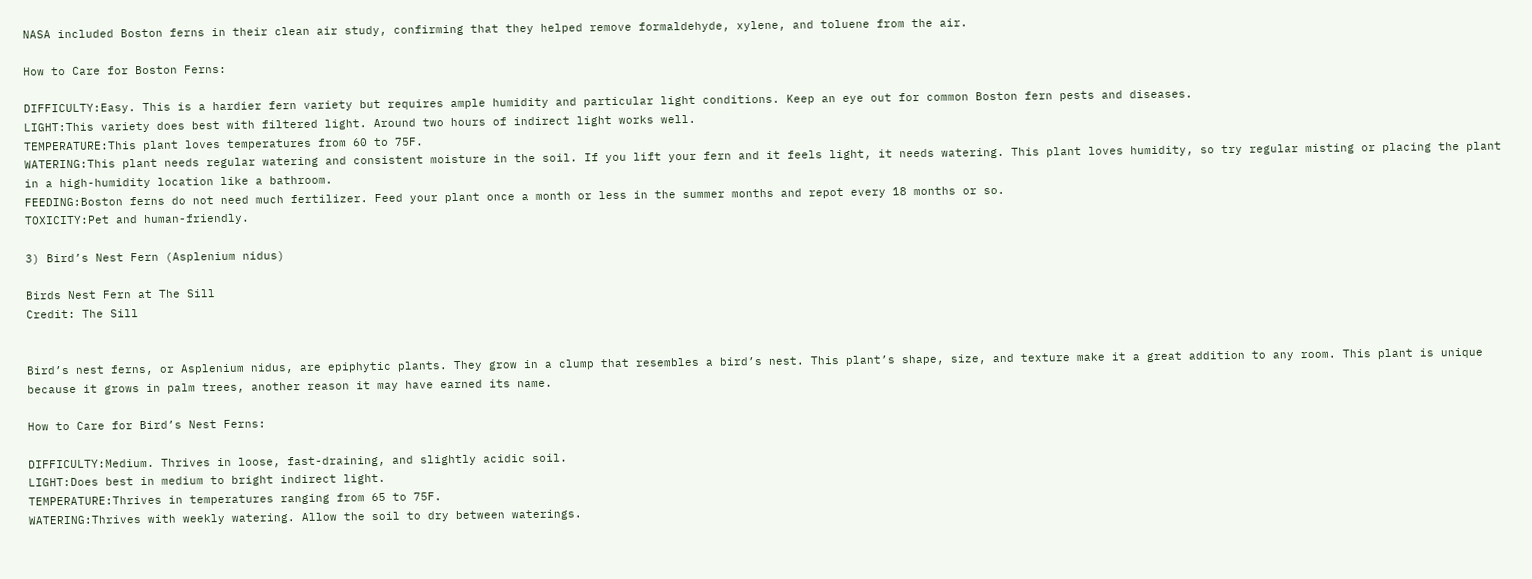NASA included Boston ferns in their clean air study, confirming that they helped remove formaldehyde, xylene, and toluene from the air.

How to Care for Boston Ferns:

DIFFICULTY:Easy. This is a hardier fern variety but requires ample humidity and particular light conditions. Keep an eye out for common Boston fern pests and diseases.
LIGHT:This variety does best with filtered light. Around two hours of indirect light works well.
TEMPERATURE:This plant loves temperatures from 60 to 75F.
WATERING:This plant needs regular watering and consistent moisture in the soil. If you lift your fern and it feels light, it needs watering. This plant loves humidity, so try regular misting or placing the plant in a high-humidity location like a bathroom.
FEEDING:Boston ferns do not need much fertilizer. Feed your plant once a month or less in the summer months and repot every 18 months or so.
TOXICITY:Pet and human-friendly.

3) Bird’s Nest Fern (Asplenium nidus)

Birds Nest Fern at The Sill
Credit: The Sill


Bird’s nest ferns, or Asplenium nidus, are epiphytic plants. They grow in a clump that resembles a bird’s nest. This plant’s shape, size, and texture make it a great addition to any room. This plant is unique because it grows in palm trees, another reason it may have earned its name.

How to Care for Bird’s Nest Ferns:

DIFFICULTY:Medium. Thrives in loose, fast-draining, and slightly acidic soil.
LIGHT:Does best in medium to bright indirect light.
TEMPERATURE:Thrives in temperatures ranging from 65 to 75F.
WATERING:Thrives with weekly watering. Allow the soil to dry between waterings.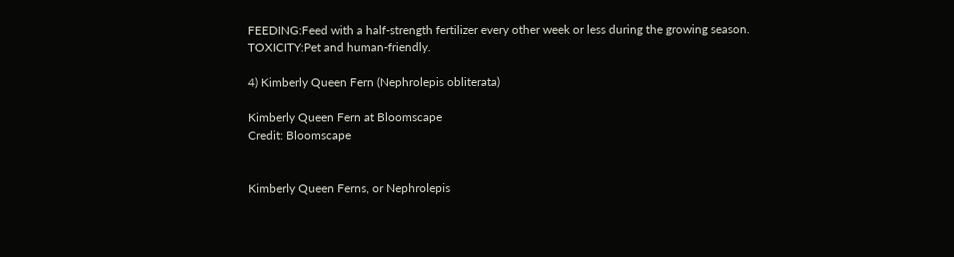FEEDING:Feed with a half-strength fertilizer every other week or less during the growing season.
TOXICITY:Pet and human-friendly.

4) Kimberly Queen Fern (Nephrolepis obliterata)

Kimberly Queen Fern at Bloomscape
Credit: Bloomscape


Kimberly Queen Ferns, or Nephrolepis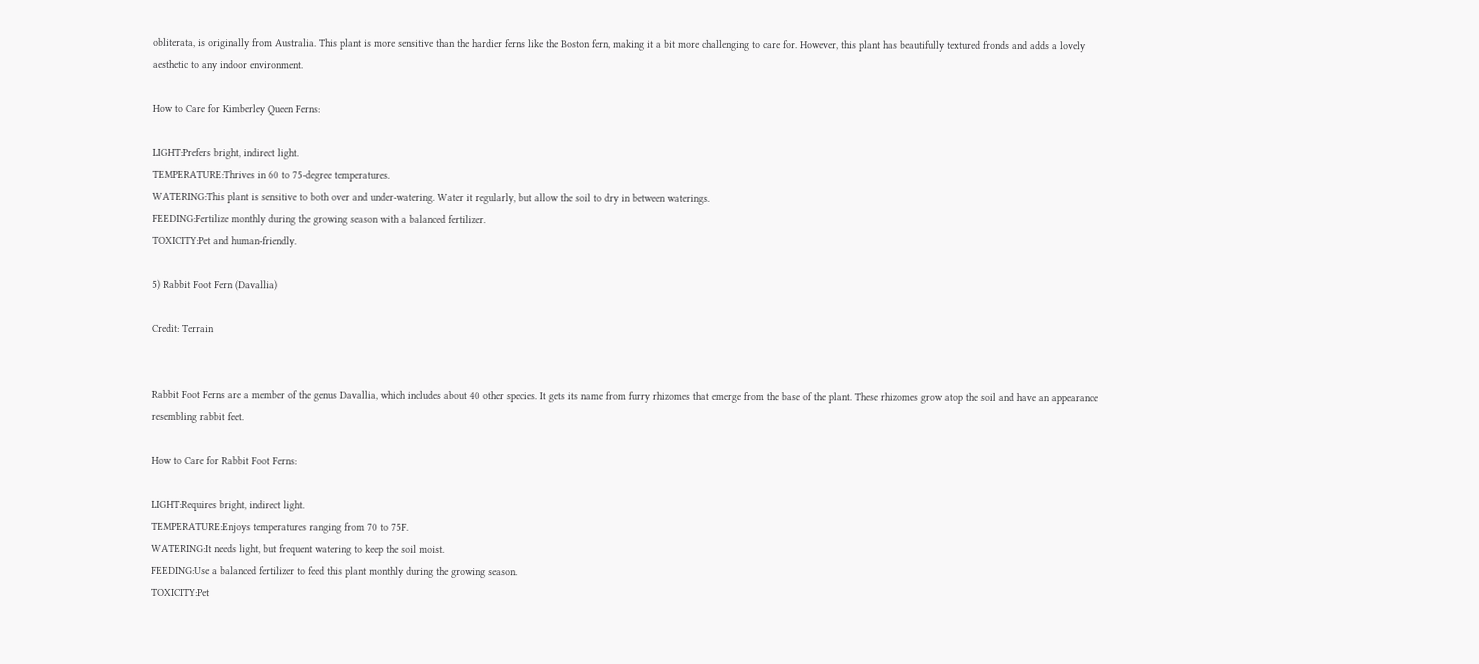obliterata, is originally from Australia. This plant is more sensitive than the hardier ferns like the Boston fern, making it a bit more challenging to care for. However, this plant has beautifully textured fronds and adds a lovely aesthetic to any indoor environment.

How to Care for Kimberley Queen Ferns:

LIGHT:Prefers bright, indirect light.
TEMPERATURE:Thrives in 60 to 75-degree temperatures.
WATERING:This plant is sensitive to both over and under-watering. Water it regularly, but allow the soil to dry in between waterings.
FEEDING:Fertilize monthly during the growing season with a balanced fertilizer.
TOXICITY:Pet and human-friendly.

5) Rabbit Foot Fern (Davallia)

Credit: Terrain


Rabbit Foot Ferns are a member of the genus Davallia, which includes about 40 other species. It gets its name from furry rhizomes that emerge from the base of the plant. These rhizomes grow atop the soil and have an appearance resembling rabbit feet.

How to Care for Rabbit Foot Ferns:

LIGHT:Requires bright, indirect light.
TEMPERATURE:Enjoys temperatures ranging from 70 to 75F.
WATERING:It needs light, but frequent watering to keep the soil moist.
FEEDING:Use a balanced fertilizer to feed this plant monthly during the growing season.
TOXICITY:Pet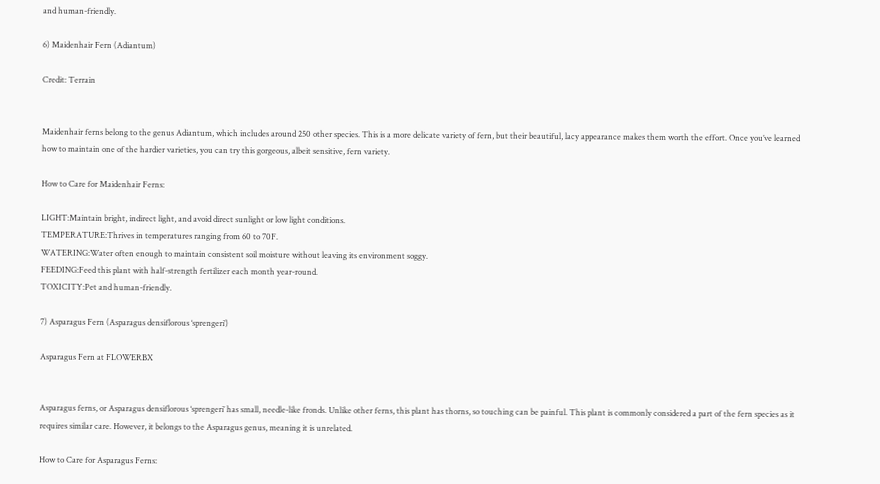and human-friendly.

6) Maidenhair Fern (Adiantum)

Credit: Terrain


Maidenhair ferns belong to the genus Adiantum, which includes around 250 other species. This is a more delicate variety of fern, but their beautiful, lacy appearance makes them worth the effort. Once you’ve learned how to maintain one of the hardier varieties, you can try this gorgeous, albeit sensitive, fern variety.

How to Care for Maidenhair Ferns:

LIGHT:Maintain bright, indirect light, and avoid direct sunlight or low light conditions.
TEMPERATURE:Thrives in temperatures ranging from 60 to 70F.
WATERING:Water often enough to maintain consistent soil moisture without leaving its environment soggy.
FEEDING:Feed this plant with half-strength fertilizer each month year-round.
TOXICITY:Pet and human-friendly.

7) Asparagus Fern (Asparagus densiflorous ‘sprengeri’)

Asparagus Fern at FLOWERBX


Asparagus ferns, or Asparagus densiflorous ‘sprengeri’ has small, needle-like fronds. Unlike other ferns, this plant has thorns, so touching can be painful. This plant is commonly considered a part of the fern species as it requires similar care. However, it belongs to the Asparagus genus, meaning it is unrelated.

How to Care for Asparagus Ferns: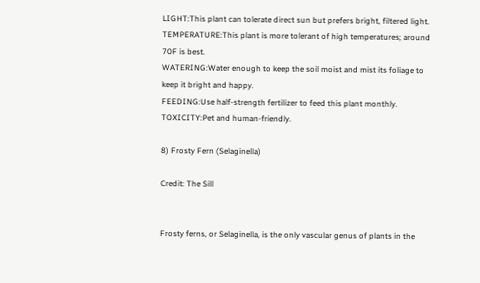LIGHT:This plant can tolerate direct sun but prefers bright, filtered light.
TEMPERATURE:This plant is more tolerant of high temperatures; around 70F is best.
WATERING:Water enough to keep the soil moist and mist its foliage to keep it bright and happy.
FEEDING:Use half-strength fertilizer to feed this plant monthly.
TOXICITY:Pet and human-friendly.

8) Frosty Fern (Selaginella)

Credit: The Sill


Frosty ferns, or Selaginella, is the only vascular genus of plants in the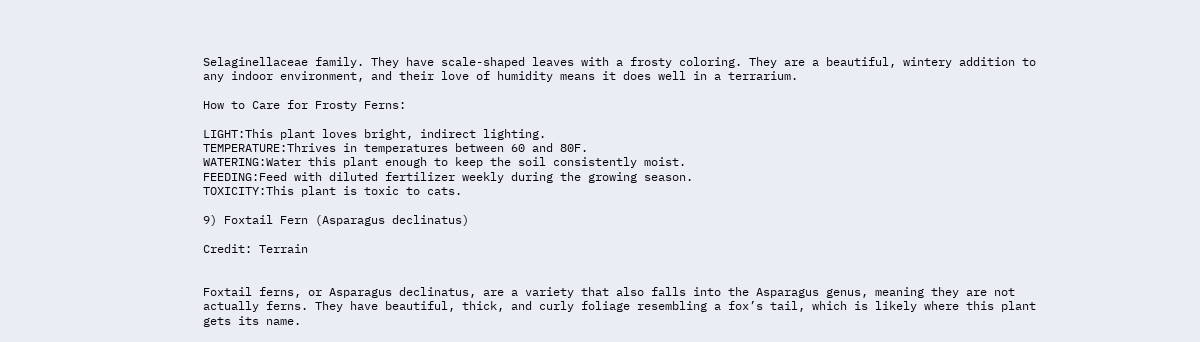Selaginellaceae family. They have scale-shaped leaves with a frosty coloring. They are a beautiful, wintery addition to any indoor environment, and their love of humidity means it does well in a terrarium.

How to Care for Frosty Ferns:

LIGHT:This plant loves bright, indirect lighting.
TEMPERATURE:Thrives in temperatures between 60 and 80F.
WATERING:Water this plant enough to keep the soil consistently moist.
FEEDING:Feed with diluted fertilizer weekly during the growing season.
TOXICITY:This plant is toxic to cats.

9) Foxtail Fern (Asparagus declinatus)

Credit: Terrain


Foxtail ferns, or Asparagus declinatus, are a variety that also falls into the Asparagus genus, meaning they are not actually ferns. They have beautiful, thick, and curly foliage resembling a fox’s tail, which is likely where this plant gets its name.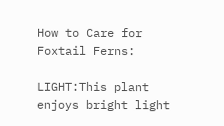How to Care for Foxtail Ferns:

LIGHT:This plant enjoys bright light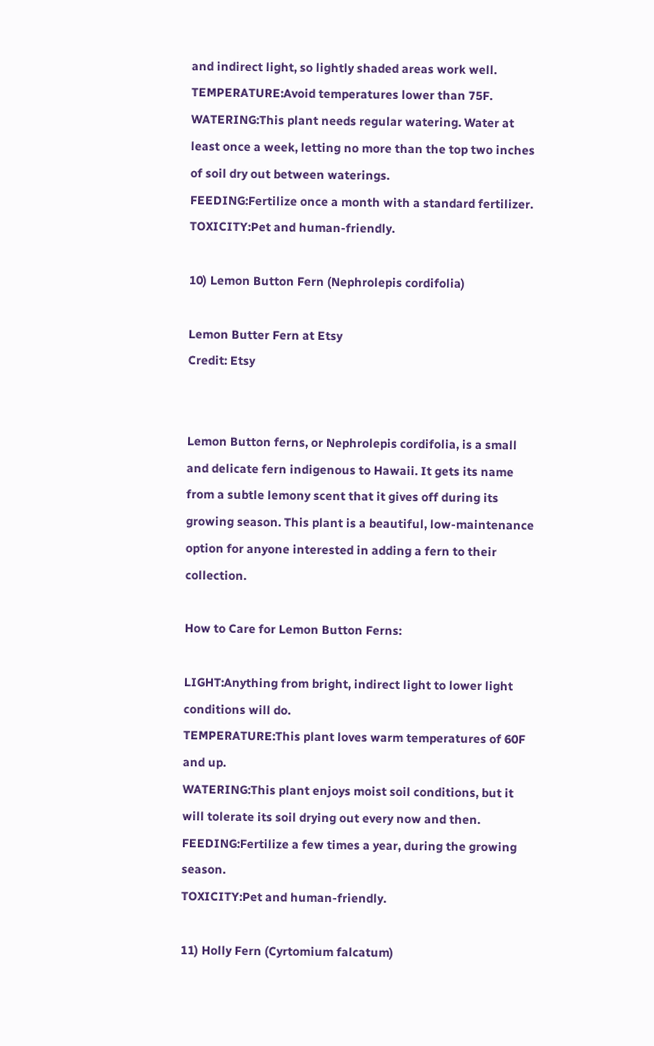and indirect light, so lightly shaded areas work well.
TEMPERATURE:Avoid temperatures lower than 75F.
WATERING:This plant needs regular watering. Water at least once a week, letting no more than the top two inches of soil dry out between waterings.
FEEDING:Fertilize once a month with a standard fertilizer.
TOXICITY:Pet and human-friendly.

10) Lemon Button Fern (Nephrolepis cordifolia)

Lemon Butter Fern at Etsy
Credit: Etsy


Lemon Button ferns, or Nephrolepis cordifolia, is a small and delicate fern indigenous to Hawaii. It gets its name from a subtle lemony scent that it gives off during its growing season. This plant is a beautiful, low-maintenance option for anyone interested in adding a fern to their collection.

How to Care for Lemon Button Ferns:

LIGHT:Anything from bright, indirect light to lower light conditions will do.
TEMPERATURE:This plant loves warm temperatures of 60F and up.
WATERING:This plant enjoys moist soil conditions, but it will tolerate its soil drying out every now and then.
FEEDING:Fertilize a few times a year, during the growing season.
TOXICITY:Pet and human-friendly.

11) Holly Fern (Cyrtomium falcatum)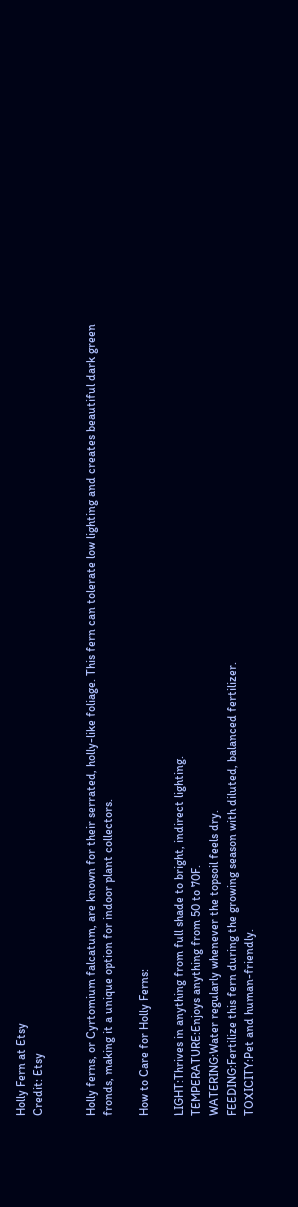Holly Fern at Etsy
Credit: Etsy


Holly ferns, or Cyrtomium falcatum, are known for their serrated, holly-like foliage. This fern can tolerate low lighting and creates beautiful dark green fronds, making it a unique option for indoor plant collectors.

How to Care for Holly Ferns:

LIGHT:Thrives in anything from full shade to bright, indirect lighting.
TEMPERATURE:Enjoys anything from 50 to 70F.
WATERING:Water regularly whenever the topsoil feels dry.
FEEDING:Fertilize this fern during the growing season with diluted, balanced fertilizer.
TOXICITY:Pet and human-friendly.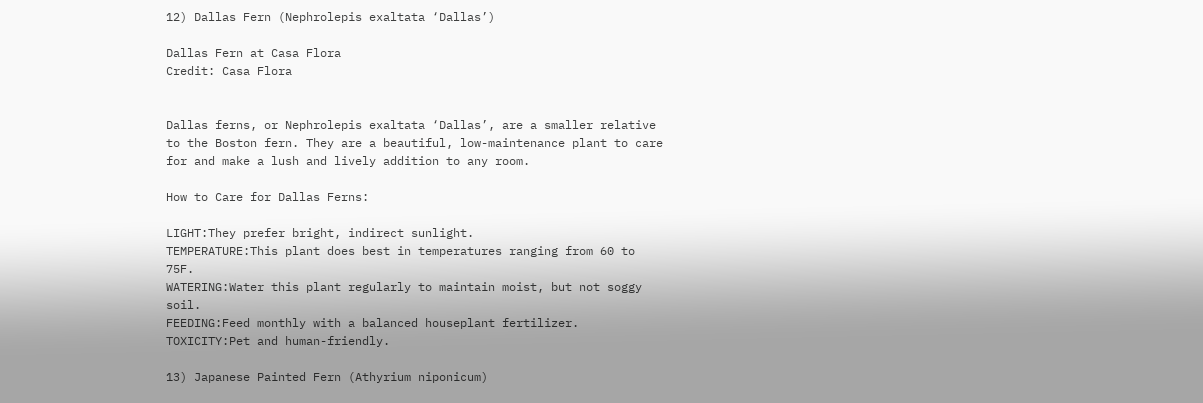12) Dallas Fern (Nephrolepis exaltata ‘Dallas’)

Dallas Fern at Casa Flora
Credit: Casa Flora


Dallas ferns, or Nephrolepis exaltata ‘Dallas’, are a smaller relative to the Boston fern. They are a beautiful, low-maintenance plant to care for and make a lush and lively addition to any room.

How to Care for Dallas Ferns:

LIGHT:They prefer bright, indirect sunlight.
TEMPERATURE:This plant does best in temperatures ranging from 60 to 75F.
WATERING:Water this plant regularly to maintain moist, but not soggy soil.
FEEDING:Feed monthly with a balanced houseplant fertilizer.
TOXICITY:Pet and human-friendly.

13) Japanese Painted Fern (Athyrium niponicum)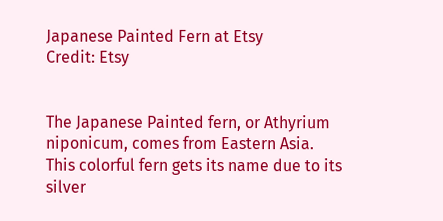Japanese Painted Fern at Etsy
Credit: Etsy


The Japanese Painted fern, or Athyrium niponicum, comes from Eastern Asia. This colorful fern gets its name due to its silver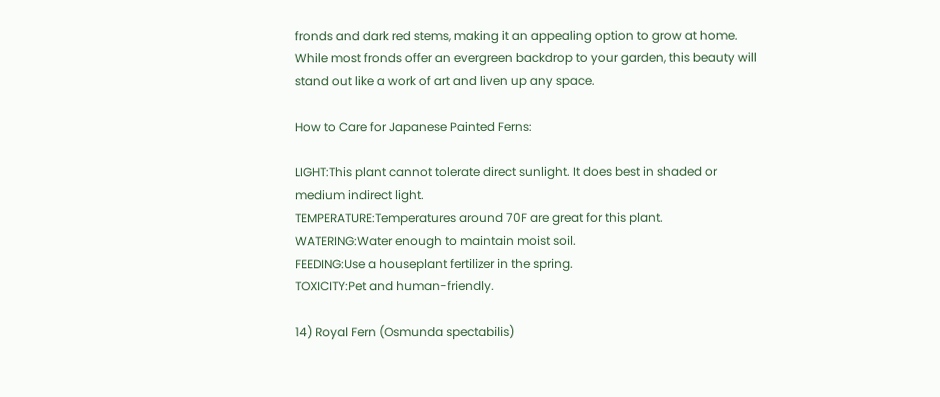fronds and dark red stems, making it an appealing option to grow at home. While most fronds offer an evergreen backdrop to your garden, this beauty will stand out like a work of art and liven up any space.

How to Care for Japanese Painted Ferns:

LIGHT:This plant cannot tolerate direct sunlight. It does best in shaded or medium indirect light.
TEMPERATURE:Temperatures around 70F are great for this plant.
WATERING:Water enough to maintain moist soil.
FEEDING:Use a houseplant fertilizer in the spring.
TOXICITY:Pet and human-friendly.

14) Royal Fern (Osmunda spectabilis)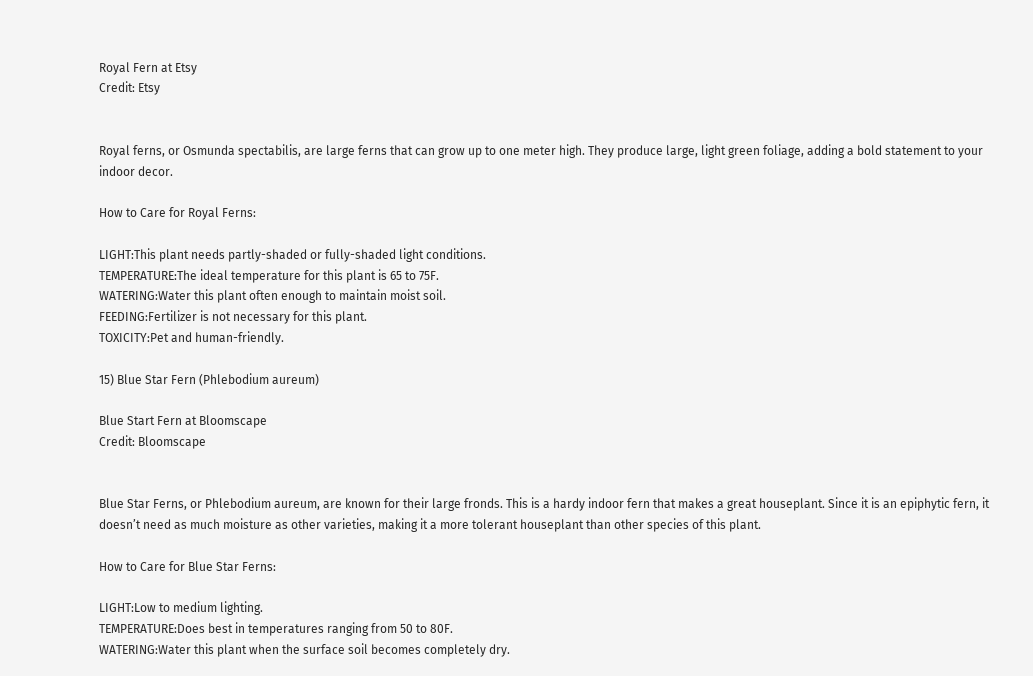Royal Fern at Etsy
Credit: Etsy


Royal ferns, or Osmunda spectabilis, are large ferns that can grow up to one meter high. They produce large, light green foliage, adding a bold statement to your indoor decor.

How to Care for Royal Ferns:

LIGHT:This plant needs partly-shaded or fully-shaded light conditions.
TEMPERATURE:The ideal temperature for this plant is 65 to 75F.
WATERING:Water this plant often enough to maintain moist soil.
FEEDING:Fertilizer is not necessary for this plant.
TOXICITY:Pet and human-friendly.

15) Blue Star Fern (Phlebodium aureum)

Blue Start Fern at Bloomscape
Credit: Bloomscape


Blue Star Ferns, or Phlebodium aureum, are known for their large fronds. This is a hardy indoor fern that makes a great houseplant. Since it is an epiphytic fern, it doesn’t need as much moisture as other varieties, making it a more tolerant houseplant than other species of this plant.

How to Care for Blue Star Ferns:

LIGHT:Low to medium lighting.
TEMPERATURE:Does best in temperatures ranging from 50 to 80F.
WATERING:Water this plant when the surface soil becomes completely dry.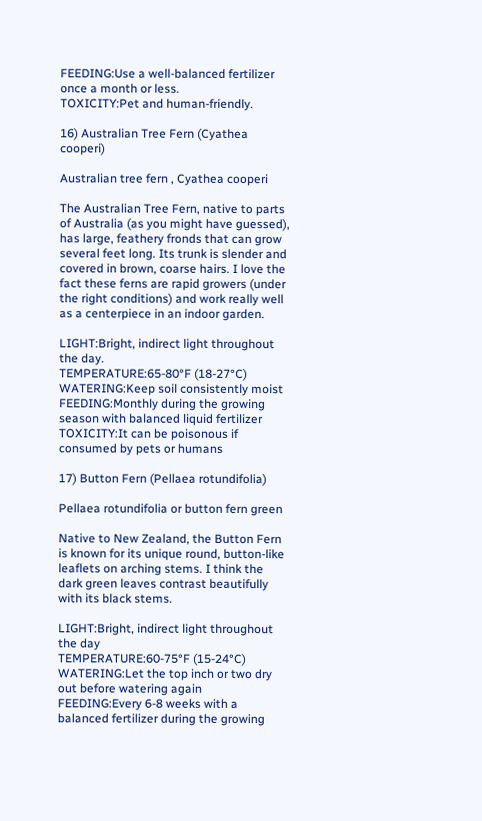FEEDING:Use a well-balanced fertilizer once a month or less.
TOXICITY:Pet and human-friendly.

16) Australian Tree Fern (Cyathea cooperi)

Australian tree fern , Cyathea cooperi

The Australian Tree Fern, native to parts of Australia (as you might have guessed), has large, feathery fronds that can grow several feet long. Its trunk is slender and covered in brown, coarse hairs. I love the fact these ferns are rapid growers (under the right conditions) and work really well as a centerpiece in an indoor garden.

LIGHT:Bright, indirect light throughout the day.
TEMPERATURE:65-80°F (18-27°C)
WATERING:Keep soil consistently moist
FEEDING:Monthly during the growing season with balanced liquid fertilizer
TOXICITY:It can be poisonous if consumed by pets or humans

17) Button Fern (Pellaea rotundifolia)

Pellaea rotundifolia or button fern green

Native to New Zealand, the Button Fern is known for its unique round, button-like leaflets on arching stems. I think the dark green leaves contrast beautifully with its black stems.

LIGHT:Bright, indirect light throughout the day
TEMPERATURE:60-75°F (15-24°C)
WATERING:Let the top inch or two dry out before watering again
FEEDING:Every 6-8 weeks with a balanced fertilizer during the growing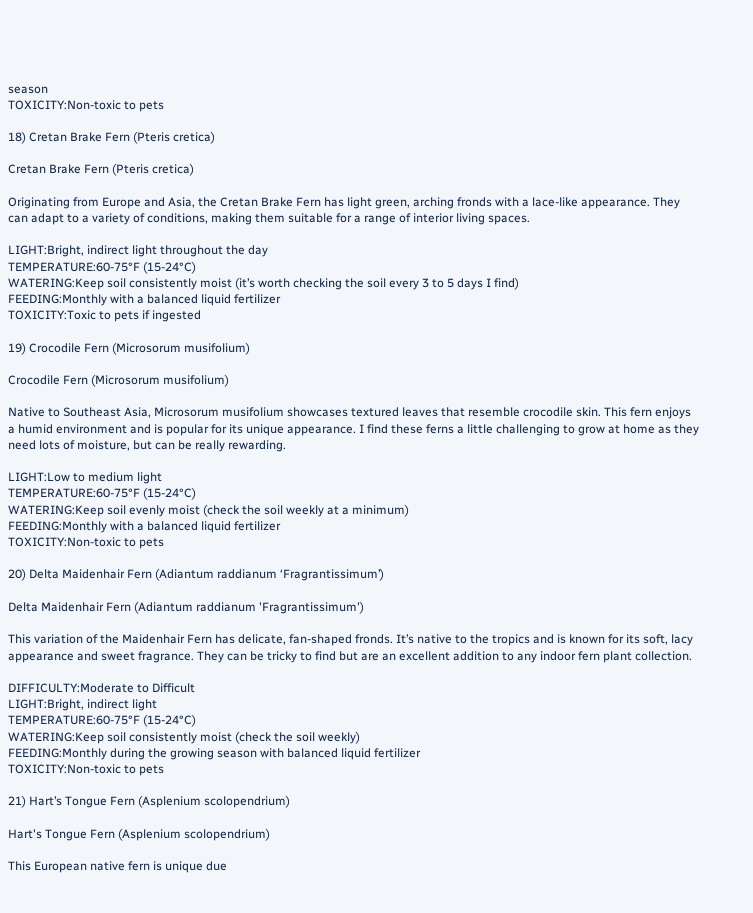season
TOXICITY:Non-toxic to pets

18) Cretan Brake Fern (Pteris cretica)

Cretan Brake Fern (Pteris cretica)

Originating from Europe and Asia, the Cretan Brake Fern has light green, arching fronds with a lace-like appearance. They can adapt to a variety of conditions, making them suitable for a range of interior living spaces.

LIGHT:Bright, indirect light throughout the day
TEMPERATURE:60-75°F (15-24°C)
WATERING:Keep soil consistently moist (it’s worth checking the soil every 3 to 5 days I find)
FEEDING:Monthly with a balanced liquid fertilizer
TOXICITY:Toxic to pets if ingested

19) Crocodile Fern (Microsorum musifolium)

Crocodile Fern (Microsorum musifolium)

Native to Southeast Asia, Microsorum musifolium showcases textured leaves that resemble crocodile skin. This fern enjoys a humid environment and is popular for its unique appearance. I find these ferns a little challenging to grow at home as they need lots of moisture, but can be really rewarding.

LIGHT:Low to medium light
TEMPERATURE:60-75°F (15-24°C)
WATERING:Keep soil evenly moist (check the soil weekly at a minimum)
FEEDING:Monthly with a balanced liquid fertilizer
TOXICITY:Non-toxic to pets

20) Delta Maidenhair Fern (Adiantum raddianum ‘Fragrantissimum’)

Delta Maidenhair Fern (Adiantum raddianum 'Fragrantissimum')

This variation of the Maidenhair Fern has delicate, fan-shaped fronds. It’s native to the tropics and is known for its soft, lacy appearance and sweet fragrance. They can be tricky to find but are an excellent addition to any indoor fern plant collection.

DIFFICULTY:Moderate to Difficult
LIGHT:Bright, indirect light
TEMPERATURE:60-75°F (15-24°C)
WATERING:Keep soil consistently moist (check the soil weekly)
FEEDING:Monthly during the growing season with balanced liquid fertilizer
TOXICITY:Non-toxic to pets

21) Hart’s Tongue Fern (Asplenium scolopendrium)

Hart's Tongue Fern (Asplenium scolopendrium)

This European native fern is unique due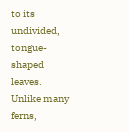to its undivided, tongue-shaped leaves. Unlike many ferns,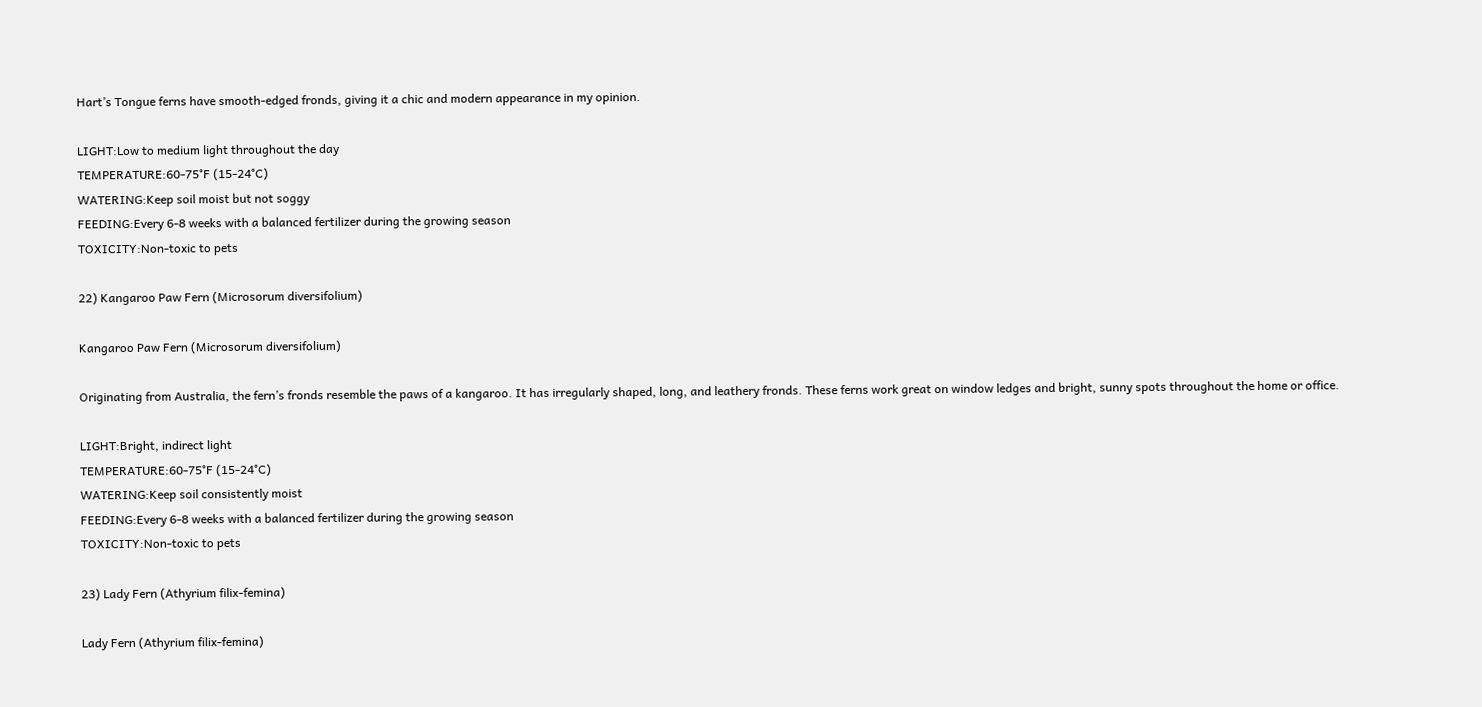Hart’s Tongue ferns have smooth-edged fronds, giving it a chic and modern appearance in my opinion.

LIGHT:Low to medium light throughout the day
TEMPERATURE:60-75°F (15-24°C)
WATERING:Keep soil moist but not soggy
FEEDING:Every 6-8 weeks with a balanced fertilizer during the growing season
TOXICITY:Non-toxic to pets

22) Kangaroo Paw Fern (Microsorum diversifolium)

Kangaroo Paw Fern (Microsorum diversifolium)

Originating from Australia, the fern’s fronds resemble the paws of a kangaroo. It has irregularly shaped, long, and leathery fronds. These ferns work great on window ledges and bright, sunny spots throughout the home or office.

LIGHT:Bright, indirect light
TEMPERATURE:60-75°F (15-24°C)
WATERING:Keep soil consistently moist
FEEDING:Every 6-8 weeks with a balanced fertilizer during the growing season
TOXICITY:Non-toxic to pets

23) Lady Fern (Athyrium filix-femina)

Lady Fern (Athyrium filix-femina)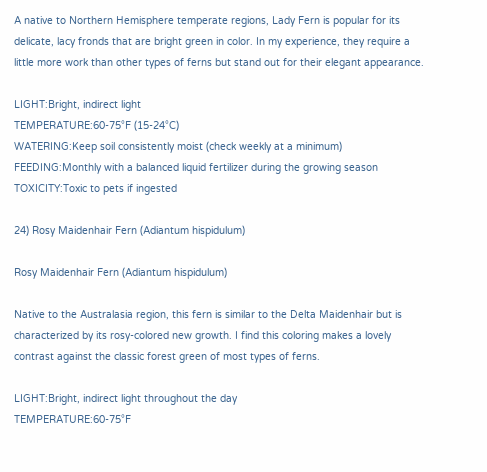A native to Northern Hemisphere temperate regions, Lady Fern is popular for its delicate, lacy fronds that are bright green in color. In my experience, they require a little more work than other types of ferns but stand out for their elegant appearance.

LIGHT:Bright, indirect light
TEMPERATURE:60-75°F (15-24°C)
WATERING:Keep soil consistently moist (check weekly at a minimum)
FEEDING:Monthly with a balanced liquid fertilizer during the growing season
TOXICITY:Toxic to pets if ingested

24) Rosy Maidenhair Fern (Adiantum hispidulum)

Rosy Maidenhair Fern (Adiantum hispidulum)

Native to the Australasia region, this fern is similar to the Delta Maidenhair but is characterized by its rosy-colored new growth. I find this coloring makes a lovely contrast against the classic forest green of most types of ferns.

LIGHT:Bright, indirect light throughout the day
TEMPERATURE:60-75°F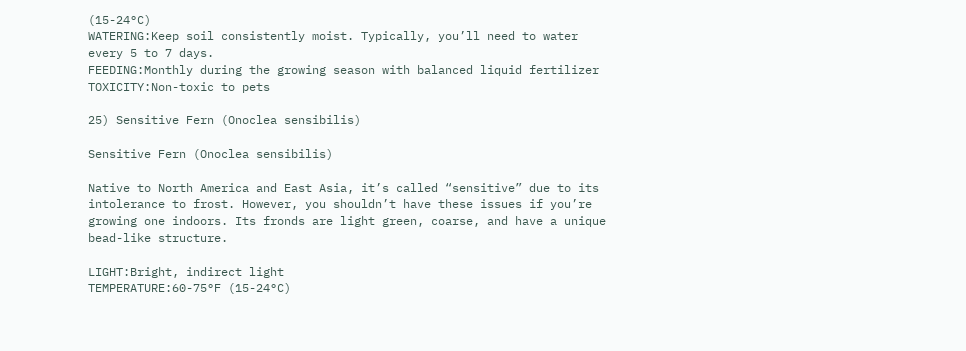(15-24°C)
WATERING:Keep soil consistently moist. Typically, you’ll need to water every 5 to 7 days.
FEEDING:Monthly during the growing season with balanced liquid fertilizer
TOXICITY:Non-toxic to pets

25) Sensitive Fern (Onoclea sensibilis)

Sensitive Fern (Onoclea sensibilis)

Native to North America and East Asia, it’s called “sensitive” due to its intolerance to frost. However, you shouldn’t have these issues if you’re growing one indoors. Its fronds are light green, coarse, and have a unique bead-like structure.

LIGHT:Bright, indirect light
TEMPERATURE:60-75°F (15-24°C)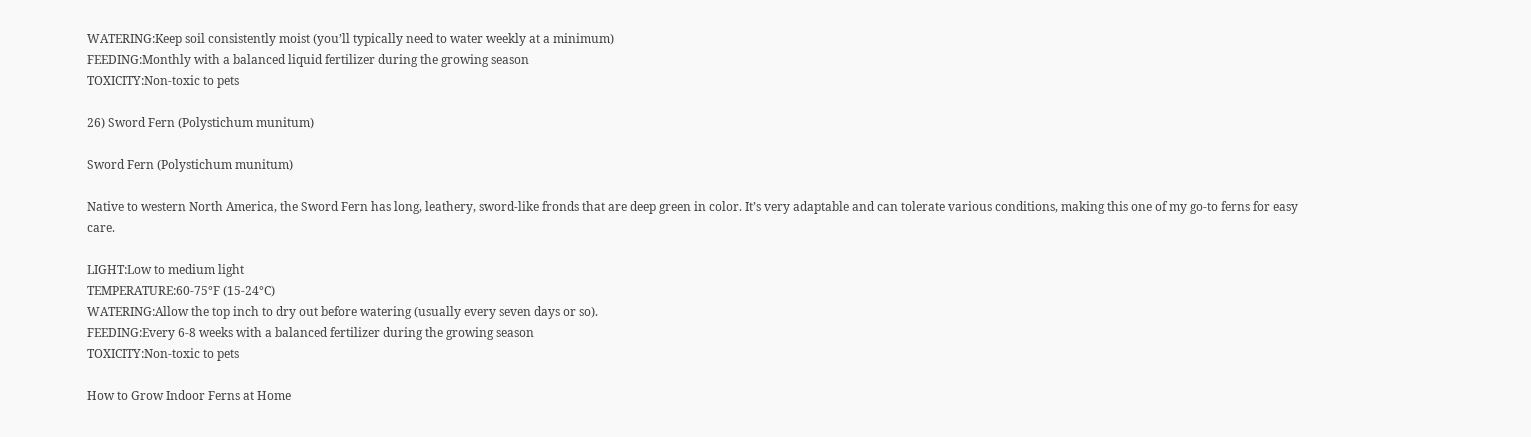WATERING:Keep soil consistently moist (you’ll typically need to water weekly at a minimum)
FEEDING:Monthly with a balanced liquid fertilizer during the growing season
TOXICITY:Non-toxic to pets

26) Sword Fern (Polystichum munitum)

Sword Fern (Polystichum munitum)

Native to western North America, the Sword Fern has long, leathery, sword-like fronds that are deep green in color. It’s very adaptable and can tolerate various conditions, making this one of my go-to ferns for easy care.

LIGHT:Low to medium light
TEMPERATURE:60-75°F (15-24°C)
WATERING:Allow the top inch to dry out before watering (usually every seven days or so).
FEEDING:Every 6-8 weeks with a balanced fertilizer during the growing season
TOXICITY:Non-toxic to pets

How to Grow Indoor Ferns at Home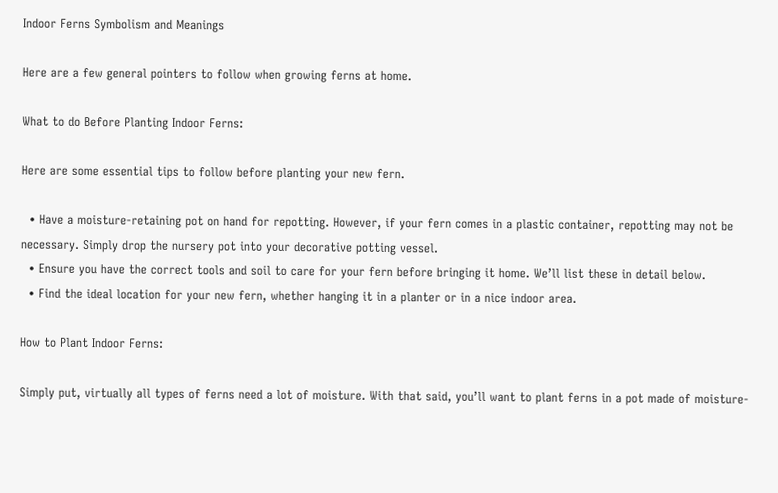Indoor Ferns Symbolism and Meanings

Here are a few general pointers to follow when growing ferns at home.

What to do Before Planting Indoor Ferns:

Here are some essential tips to follow before planting your new fern.

  • Have a moisture-retaining pot on hand for repotting. However, if your fern comes in a plastic container, repotting may not be necessary. Simply drop the nursery pot into your decorative potting vessel.
  • Ensure you have the correct tools and soil to care for your fern before bringing it home. We’ll list these in detail below.
  • Find the ideal location for your new fern, whether hanging it in a planter or in a nice indoor area.

How to Plant Indoor Ferns:

Simply put, virtually all types of ferns need a lot of moisture. With that said, you’ll want to plant ferns in a pot made of moisture-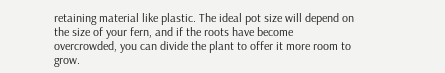retaining material like plastic. The ideal pot size will depend on the size of your fern, and if the roots have become overcrowded, you can divide the plant to offer it more room to grow.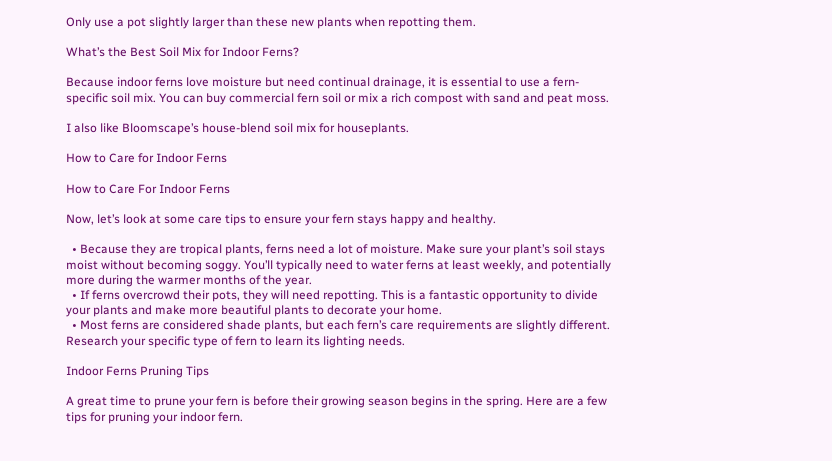Only use a pot slightly larger than these new plants when repotting them.

What’s the Best Soil Mix for Indoor Ferns?

Because indoor ferns love moisture but need continual drainage, it is essential to use a fern-specific soil mix. You can buy commercial fern soil or mix a rich compost with sand and peat moss.

I also like Bloomscape’s house-blend soil mix for houseplants.

How to Care for Indoor Ferns

How to Care For Indoor Ferns

Now, let’s look at some care tips to ensure your fern stays happy and healthy.

  • Because they are tropical plants, ferns need a lot of moisture. Make sure your plant’s soil stays moist without becoming soggy. You’ll typically need to water ferns at least weekly, and potentially more during the warmer months of the year.
  • If ferns overcrowd their pots, they will need repotting. This is a fantastic opportunity to divide your plants and make more beautiful plants to decorate your home.
  • Most ferns are considered shade plants, but each fern’s care requirements are slightly different. Research your specific type of fern to learn its lighting needs.

Indoor Ferns Pruning Tips

A great time to prune your fern is before their growing season begins in the spring. Here are a few tips for pruning your indoor fern.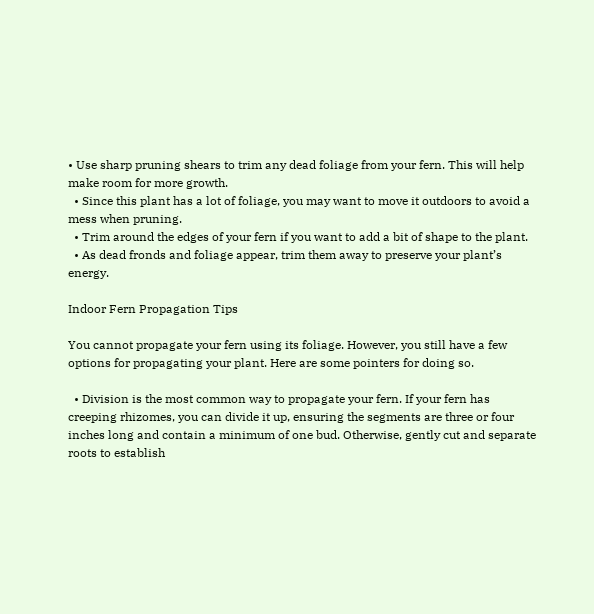• Use sharp pruning shears to trim any dead foliage from your fern. This will help make room for more growth.
  • Since this plant has a lot of foliage, you may want to move it outdoors to avoid a mess when pruning.
  • Trim around the edges of your fern if you want to add a bit of shape to the plant.
  • As dead fronds and foliage appear, trim them away to preserve your plant’s energy.

Indoor Fern Propagation Tips

You cannot propagate your fern using its foliage. However, you still have a few options for propagating your plant. Here are some pointers for doing so.

  • Division is the most common way to propagate your fern. If your fern has creeping rhizomes, you can divide it up, ensuring the segments are three or four inches long and contain a minimum of one bud. Otherwise, gently cut and separate roots to establish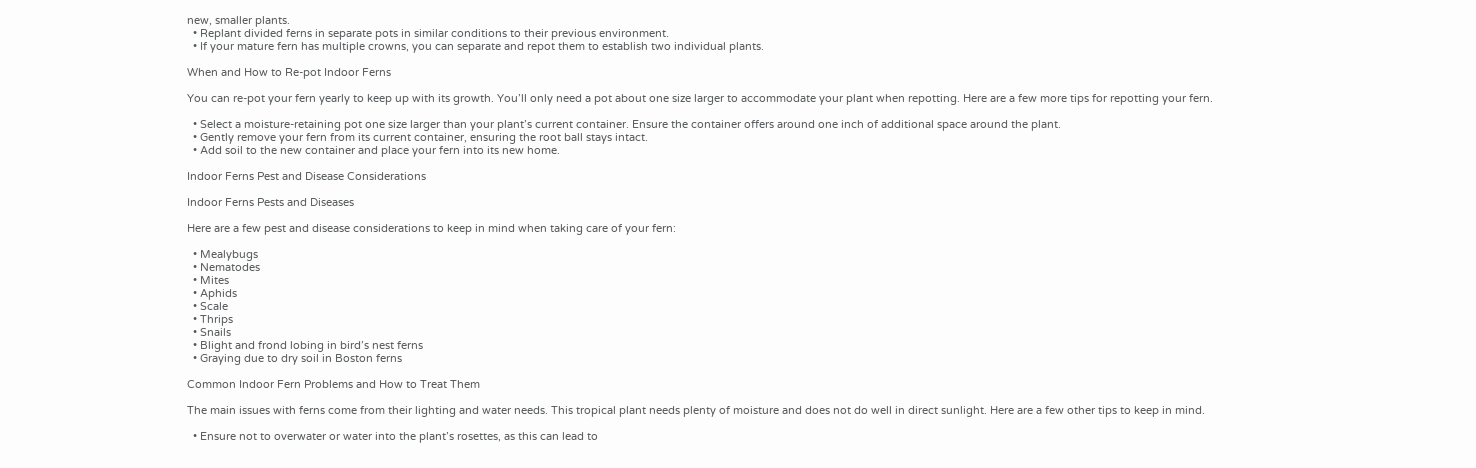new, smaller plants.
  • Replant divided ferns in separate pots in similar conditions to their previous environment.
  • If your mature fern has multiple crowns, you can separate and repot them to establish two individual plants.

When and How to Re-pot Indoor Ferns

You can re-pot your fern yearly to keep up with its growth. You’ll only need a pot about one size larger to accommodate your plant when repotting. Here are a few more tips for repotting your fern.

  • Select a moisture-retaining pot one size larger than your plant’s current container. Ensure the container offers around one inch of additional space around the plant.
  • Gently remove your fern from its current container, ensuring the root ball stays intact.
  • Add soil to the new container and place your fern into its new home.

Indoor Ferns Pest and Disease Considerations

Indoor Ferns Pests and Diseases

Here are a few pest and disease considerations to keep in mind when taking care of your fern:

  • Mealybugs
  • Nematodes
  • Mites
  • Aphids
  • Scale
  • Thrips
  • Snails
  • Blight and frond lobing in bird’s nest ferns
  • Graying due to dry soil in Boston ferns

Common Indoor Fern Problems and How to Treat Them

The main issues with ferns come from their lighting and water needs. This tropical plant needs plenty of moisture and does not do well in direct sunlight. Here are a few other tips to keep in mind.

  • Ensure not to overwater or water into the plant’s rosettes, as this can lead to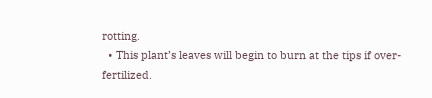rotting.
  • This plant’s leaves will begin to burn at the tips if over-fertilized.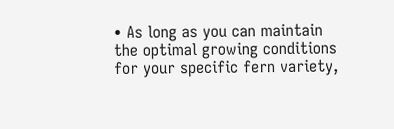• As long as you can maintain the optimal growing conditions for your specific fern variety,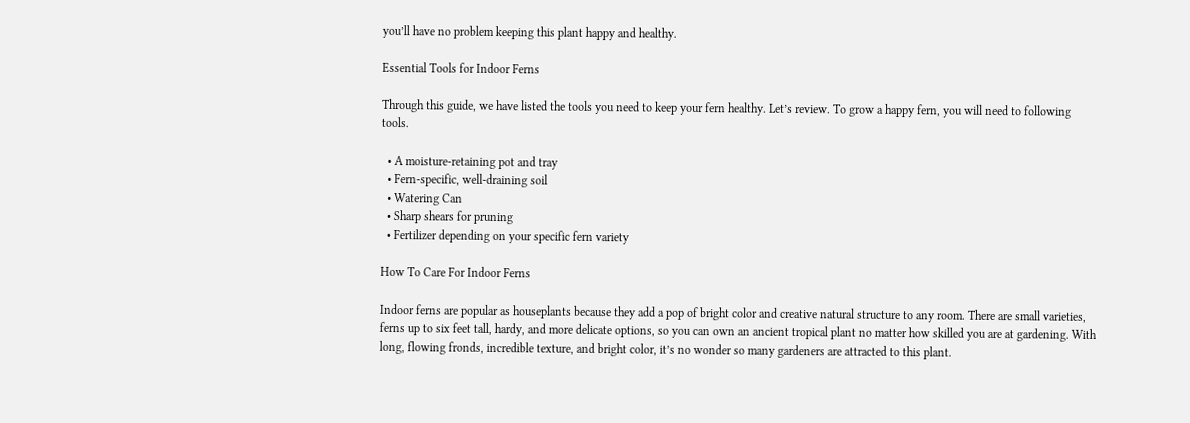you’ll have no problem keeping this plant happy and healthy.

Essential Tools for Indoor Ferns

Through this guide, we have listed the tools you need to keep your fern healthy. Let’s review. To grow a happy fern, you will need to following tools.

  • A moisture-retaining pot and tray
  • Fern-specific, well-draining soil
  • Watering Can
  • Sharp shears for pruning
  • Fertilizer depending on your specific fern variety

How To Care For Indoor Ferns

Indoor ferns are popular as houseplants because they add a pop of bright color and creative natural structure to any room. There are small varieties, ferns up to six feet tall, hardy, and more delicate options, so you can own an ancient tropical plant no matter how skilled you are at gardening. With long, flowing fronds, incredible texture, and bright color, it’s no wonder so many gardeners are attracted to this plant.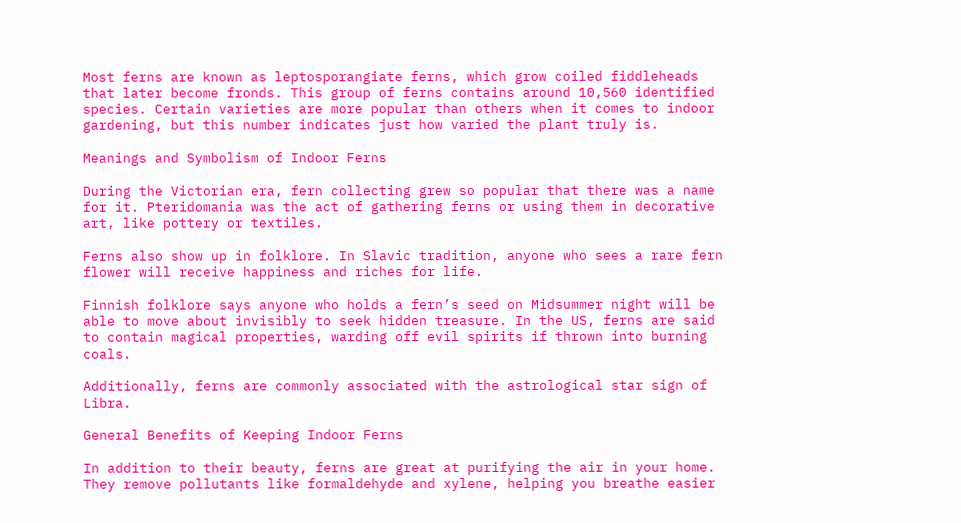Most ferns are known as leptosporangiate ferns, which grow coiled fiddleheads that later become fronds. This group of ferns contains around 10,560 identified species. Certain varieties are more popular than others when it comes to indoor gardening, but this number indicates just how varied the plant truly is.

Meanings and Symbolism of Indoor Ferns

During the Victorian era, fern collecting grew so popular that there was a name for it. Pteridomania was the act of gathering ferns or using them in decorative art, like pottery or textiles.

Ferns also show up in folklore. In Slavic tradition, anyone who sees a rare fern flower will receive happiness and riches for life.

Finnish folklore says anyone who holds a fern’s seed on Midsummer night will be able to move about invisibly to seek hidden treasure. In the US, ferns are said to contain magical properties, warding off evil spirits if thrown into burning coals.

Additionally, ferns are commonly associated with the astrological star sign of Libra.

General Benefits of Keeping Indoor Ferns

In addition to their beauty, ferns are great at purifying the air in your home. They remove pollutants like formaldehyde and xylene, helping you breathe easier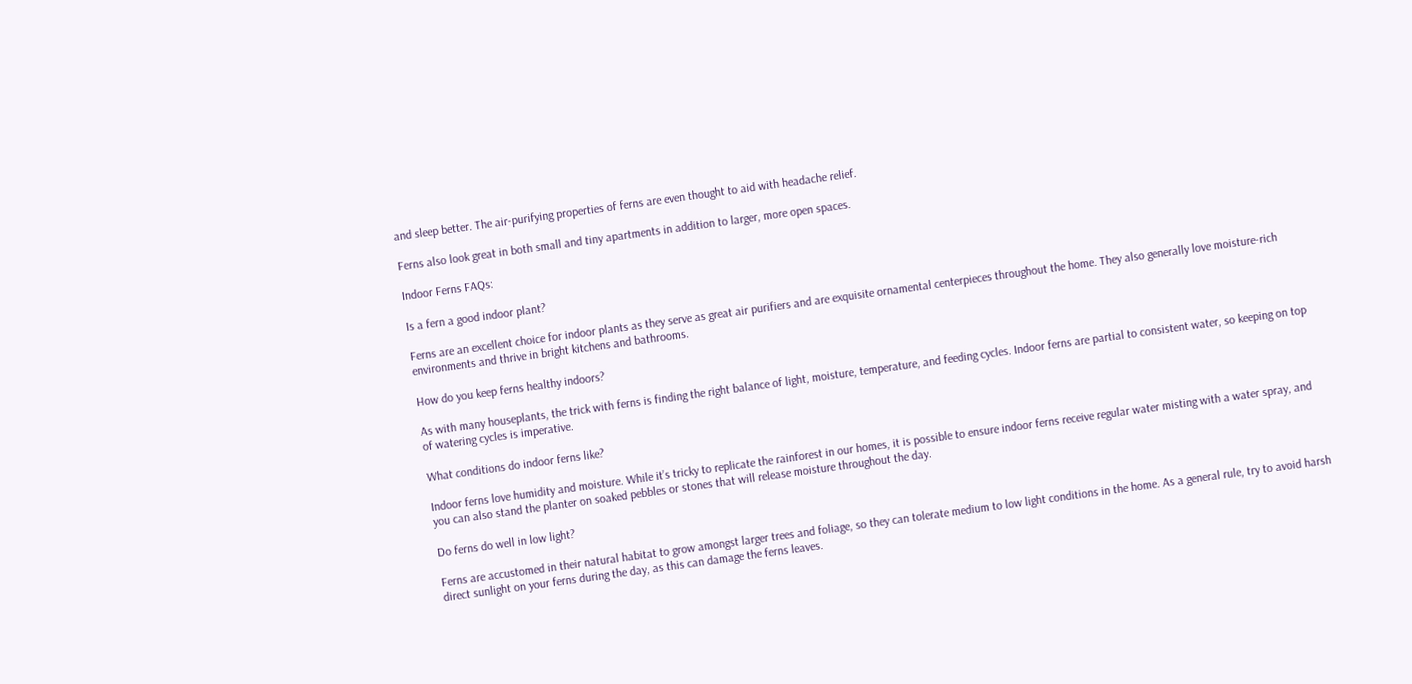and sleep better. The air-purifying properties of ferns are even thought to aid with headache relief.

Ferns also look great in both small and tiny apartments in addition to larger, more open spaces.

Indoor Ferns FAQs:

Is a fern a good indoor plant?

Ferns are an excellent choice for indoor plants as they serve as great air purifiers and are exquisite ornamental centerpieces throughout the home. They also generally love moisture-rich environments and thrive in bright kitchens and bathrooms.

How do you keep ferns healthy indoors?

As with many houseplants, the trick with ferns is finding the right balance of light, moisture, temperature, and feeding cycles. Indoor ferns are partial to consistent water, so keeping on top of watering cycles is imperative.

What conditions do indoor ferns like?

Indoor ferns love humidity and moisture. While it’s tricky to replicate the rainforest in our homes, it is possible to ensure indoor ferns receive regular water misting with a water spray, and you can also stand the planter on soaked pebbles or stones that will release moisture throughout the day.

Do ferns do well in low light?

Ferns are accustomed in their natural habitat to grow amongst larger trees and foliage, so they can tolerate medium to low light conditions in the home. As a general rule, try to avoid harsh direct sunlight on your ferns during the day, as this can damage the ferns leaves.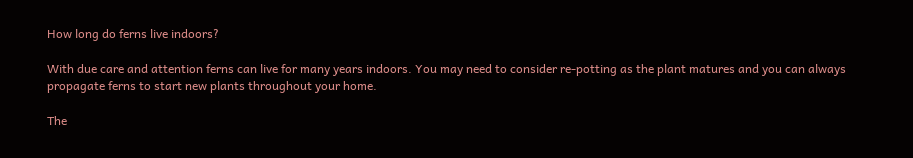How long do ferns live indoors?

With due care and attention ferns can live for many years indoors. You may need to consider re-potting as the plant matures and you can always propagate ferns to start new plants throughout your home.

The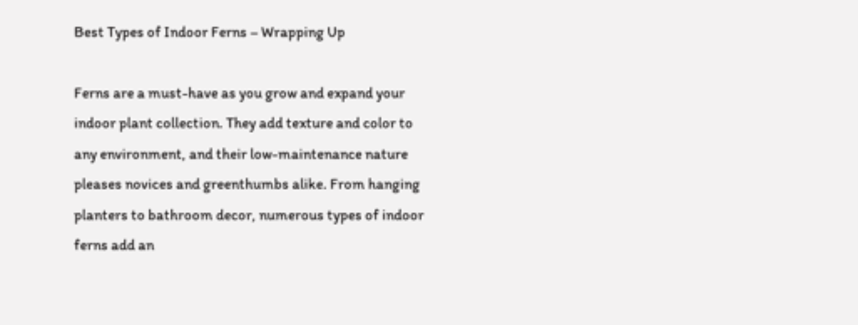Best Types of Indoor Ferns – Wrapping Up

Ferns are a must-have as you grow and expand your indoor plant collection. They add texture and color to any environment, and their low-maintenance nature pleases novices and greenthumbs alike. From hanging planters to bathroom decor, numerous types of indoor ferns add an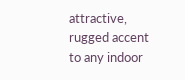attractive, rugged accent to any indoor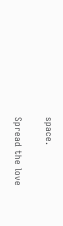space.

Spread the love